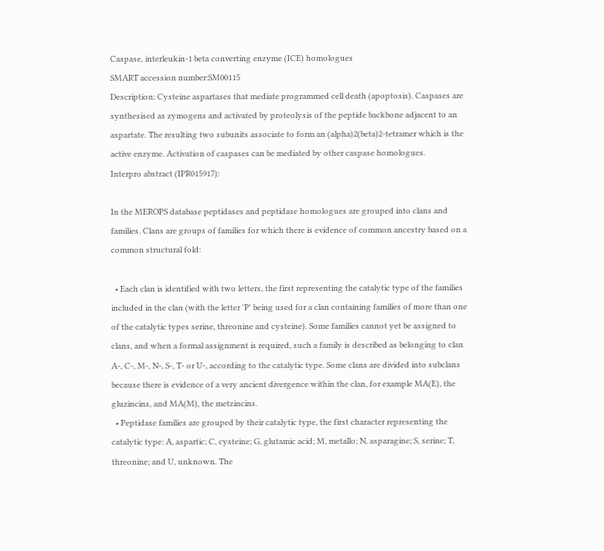Caspase, interleukin-1 beta converting enzyme (ICE) homologues
SMART accession number:SM00115
Description: Cysteine aspartases that mediate programmed cell death (apoptosis). Caspases are synthesised as zymogens and activated by proteolysis of the peptide backbone adjacent to an aspartate. The resulting two subunits associate to form an (alpha)2(beta)2-tetramer which is the active enzyme. Activation of caspases can be mediated by other caspase homologues.
Interpro abstract (IPR015917):

In the MEROPS database peptidases and peptidase homologues are grouped into clans and families. Clans are groups of families for which there is evidence of common ancestry based on a common structural fold:

  • Each clan is identified with two letters, the first representing the catalytic type of the families included in the clan (with the letter 'P' being used for a clan containing families of more than one of the catalytic types serine, threonine and cysteine). Some families cannot yet be assigned to clans, and when a formal assignment is required, such a family is described as belonging to clan A-, C-, M-, N-, S-, T- or U-, according to the catalytic type. Some clans are divided into subclans because there is evidence of a very ancient divergence within the clan, for example MA(E), the gluzincins, and MA(M), the metzincins.
  • Peptidase families are grouped by their catalytic type, the first character representing the catalytic type: A, aspartic; C, cysteine; G, glutamic acid; M, metallo; N, asparagine; S, serine; T, threonine; and U, unknown. The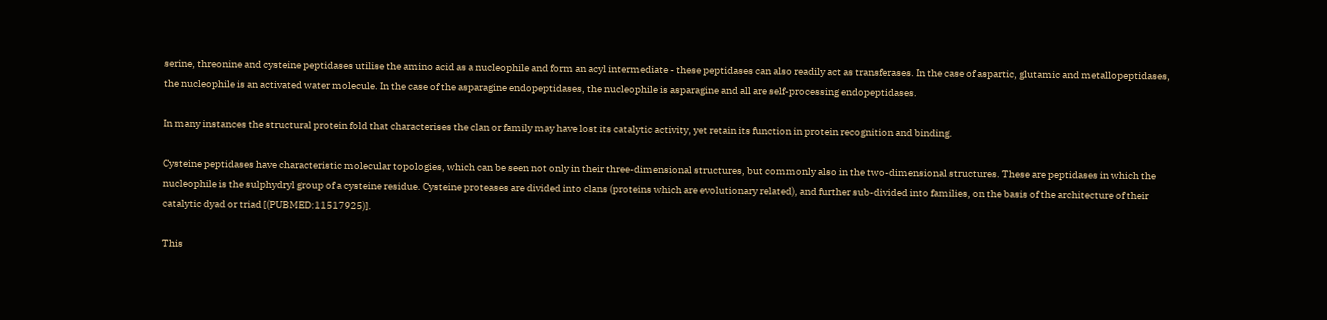serine, threonine and cysteine peptidases utilise the amino acid as a nucleophile and form an acyl intermediate - these peptidases can also readily act as transferases. In the case of aspartic, glutamic and metallopeptidases, the nucleophile is an activated water molecule. In the case of the asparagine endopeptidases, the nucleophile is asparagine and all are self-processing endopeptidases.

In many instances the structural protein fold that characterises the clan or family may have lost its catalytic activity, yet retain its function in protein recognition and binding.

Cysteine peptidases have characteristic molecular topologies, which can be seen not only in their three-dimensional structures, but commonly also in the two-dimensional structures. These are peptidases in which the nucleophile is the sulphydryl group of a cysteine residue. Cysteine proteases are divided into clans (proteins which are evolutionary related), and further sub-divided into families, on the basis of the architecture of their catalytic dyad or triad [(PUBMED:11517925)].

This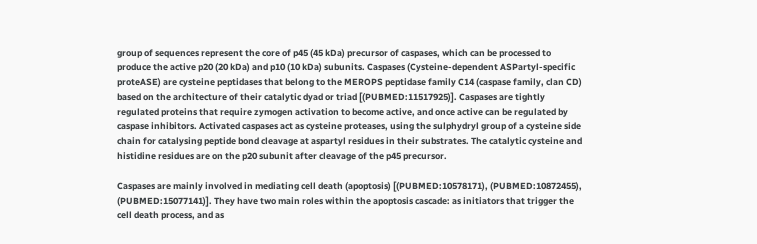group of sequences represent the core of p45 (45 kDa) precursor of caspases, which can be processed to produce the active p20 (20 kDa) and p10 (10 kDa) subunits. Caspases (Cysteine-dependent ASPartyl-specific proteASE) are cysteine peptidases that belong to the MEROPS peptidase family C14 (caspase family, clan CD) based on the architecture of their catalytic dyad or triad [(PUBMED:11517925)]. Caspases are tightly regulated proteins that require zymogen activation to become active, and once active can be regulated by caspase inhibitors. Activated caspases act as cysteine proteases, using the sulphydryl group of a cysteine side chain for catalysing peptide bond cleavage at aspartyl residues in their substrates. The catalytic cysteine and histidine residues are on the p20 subunit after cleavage of the p45 precursor.

Caspases are mainly involved in mediating cell death (apoptosis) [(PUBMED:10578171), (PUBMED:10872455), (PUBMED:15077141)]. They have two main roles within the apoptosis cascade: as initiators that trigger the cell death process, and as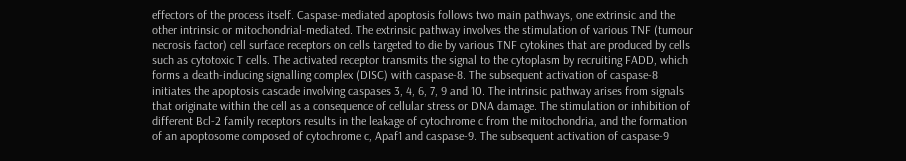effectors of the process itself. Caspase-mediated apoptosis follows two main pathways, one extrinsic and the other intrinsic or mitochondrial-mediated. The extrinsic pathway involves the stimulation of various TNF (tumour necrosis factor) cell surface receptors on cells targeted to die by various TNF cytokines that are produced by cells such as cytotoxic T cells. The activated receptor transmits the signal to the cytoplasm by recruiting FADD, which forms a death-inducing signalling complex (DISC) with caspase-8. The subsequent activation of caspase-8 initiates the apoptosis cascade involving caspases 3, 4, 6, 7, 9 and 10. The intrinsic pathway arises from signals that originate within the cell as a consequence of cellular stress or DNA damage. The stimulation or inhibition of different Bcl-2 family receptors results in the leakage of cytochrome c from the mitochondria, and the formation of an apoptosome composed of cytochrome c, Apaf1 and caspase-9. The subsequent activation of caspase-9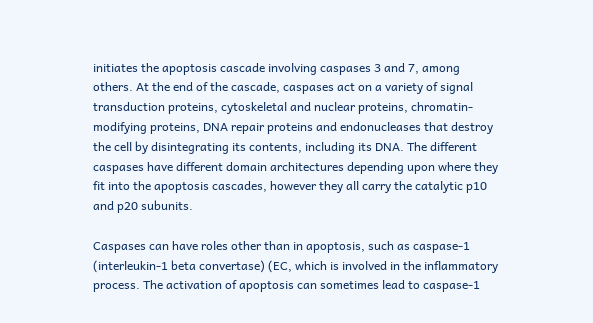initiates the apoptosis cascade involving caspases 3 and 7, among others. At the end of the cascade, caspases act on a variety of signal transduction proteins, cytoskeletal and nuclear proteins, chromatin-modifying proteins, DNA repair proteins and endonucleases that destroy the cell by disintegrating its contents, including its DNA. The different caspases have different domain architectures depending upon where they fit into the apoptosis cascades, however they all carry the catalytic p10 and p20 subunits.

Caspases can have roles other than in apoptosis, such as caspase-1 (interleukin-1 beta convertase) (EC, which is involved in the inflammatory process. The activation of apoptosis can sometimes lead to caspase-1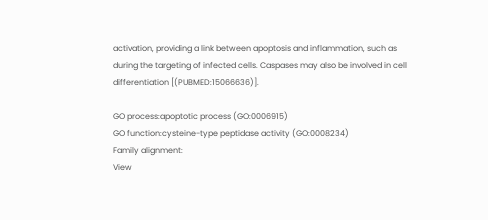activation, providing a link between apoptosis and inflammation, such as during the targeting of infected cells. Caspases may also be involved in cell differentiation [(PUBMED:15066636)].

GO process:apoptotic process (GO:0006915)
GO function:cysteine-type peptidase activity (GO:0008234)
Family alignment:
View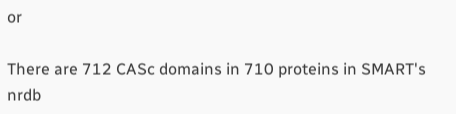or

There are 712 CASc domains in 710 proteins in SMART's nrdb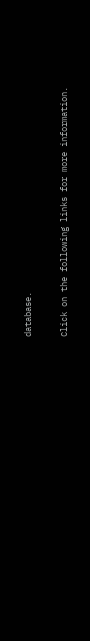database.

Click on the following links for more information.